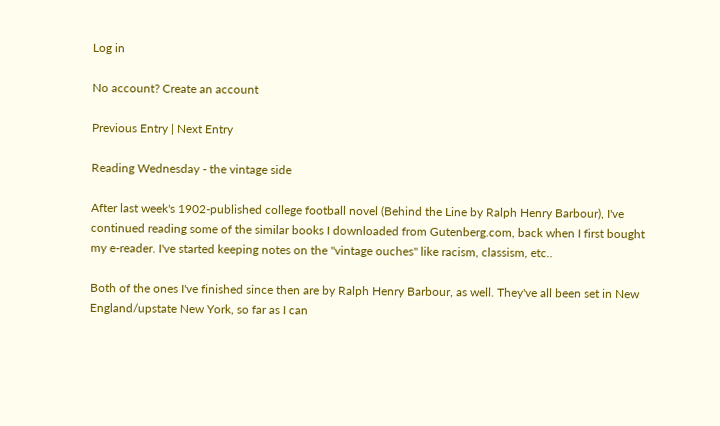Log in

No account? Create an account

Previous Entry | Next Entry

Reading Wednesday - the vintage side

After last week's 1902-published college football novel (Behind the Line by Ralph Henry Barbour), I've continued reading some of the similar books I downloaded from Gutenberg.com, back when I first bought my e-reader. I've started keeping notes on the "vintage ouches" like racism, classism, etc..

Both of the ones I've finished since then are by Ralph Henry Barbour, as well. They've all been set in New England/upstate New York, so far as I can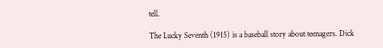tell.

The Lucky Seventh (1915) is a baseball story about teenagers. Dick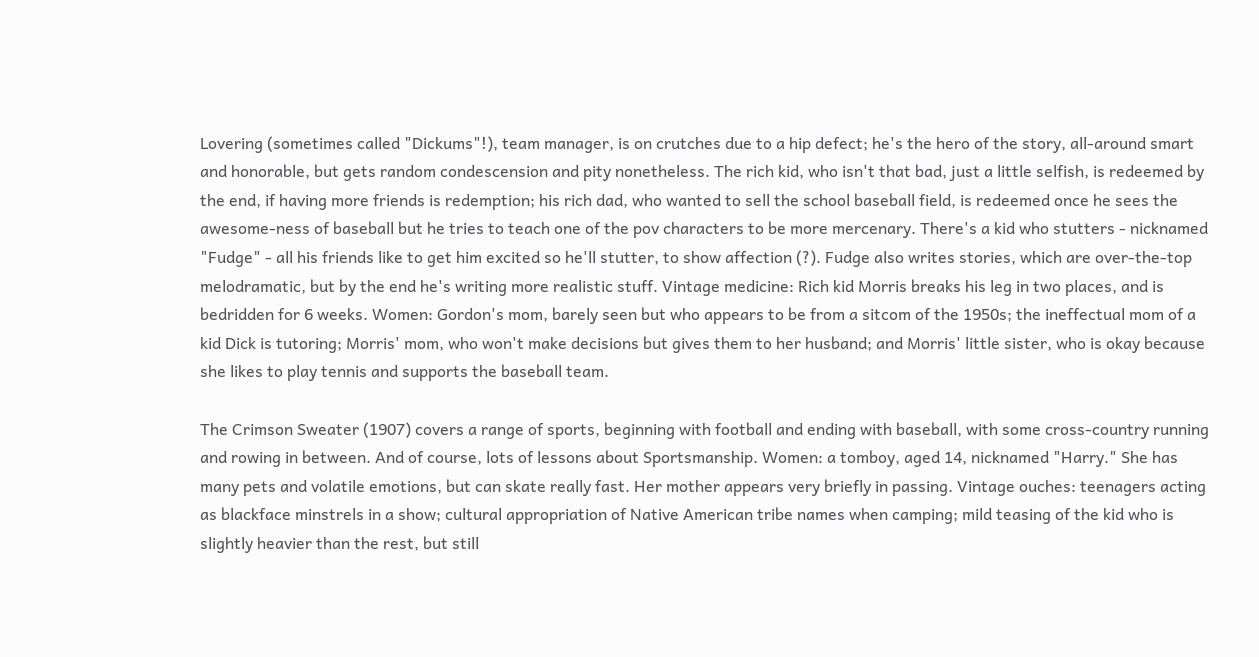Lovering (sometimes called "Dickums"!), team manager, is on crutches due to a hip defect; he's the hero of the story, all-around smart and honorable, but gets random condescension and pity nonetheless. The rich kid, who isn't that bad, just a little selfish, is redeemed by the end, if having more friends is redemption; his rich dad, who wanted to sell the school baseball field, is redeemed once he sees the awesome-ness of baseball but he tries to teach one of the pov characters to be more mercenary. There's a kid who stutters - nicknamed "Fudge" - all his friends like to get him excited so he'll stutter, to show affection (?). Fudge also writes stories, which are over-the-top melodramatic, but by the end he's writing more realistic stuff. Vintage medicine: Rich kid Morris breaks his leg in two places, and is bedridden for 6 weeks. Women: Gordon's mom, barely seen but who appears to be from a sitcom of the 1950s; the ineffectual mom of a kid Dick is tutoring; Morris' mom, who won't make decisions but gives them to her husband; and Morris' little sister, who is okay because she likes to play tennis and supports the baseball team.

The Crimson Sweater (1907) covers a range of sports, beginning with football and ending with baseball, with some cross-country running and rowing in between. And of course, lots of lessons about Sportsmanship. Women: a tomboy, aged 14, nicknamed "Harry." She has many pets and volatile emotions, but can skate really fast. Her mother appears very briefly in passing. Vintage ouches: teenagers acting as blackface minstrels in a show; cultural appropriation of Native American tribe names when camping; mild teasing of the kid who is slightly heavier than the rest, but still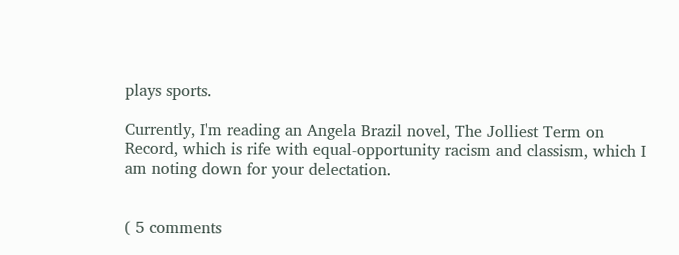plays sports.

Currently, I'm reading an Angela Brazil novel, The Jolliest Term on Record, which is rife with equal-opportunity racism and classism, which I am noting down for your delectation.


( 5 comments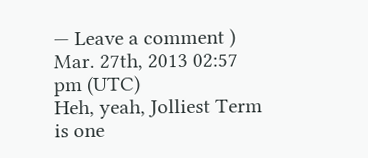— Leave a comment )
Mar. 27th, 2013 02:57 pm (UTC)
Heh, yeah, Jolliest Term is one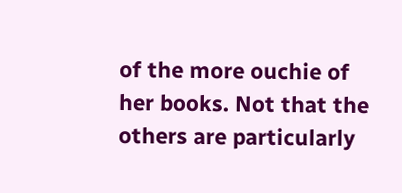of the more ouchie of her books. Not that the others are particularly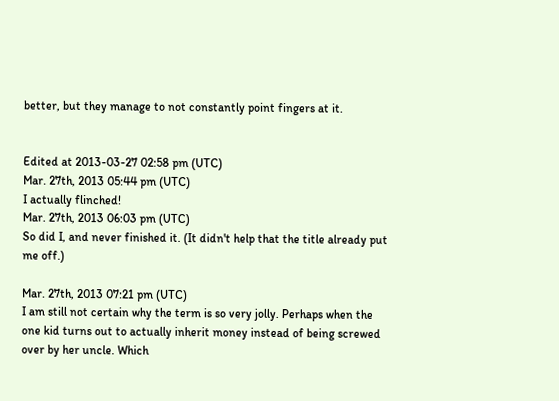better, but they manage to not constantly point fingers at it.


Edited at 2013-03-27 02:58 pm (UTC)
Mar. 27th, 2013 05:44 pm (UTC)
I actually flinched!
Mar. 27th, 2013 06:03 pm (UTC)
So did I, and never finished it. (It didn't help that the title already put me off.)

Mar. 27th, 2013 07:21 pm (UTC)
I am still not certain why the term is so very jolly. Perhaps when the one kid turns out to actually inherit money instead of being screwed over by her uncle. Which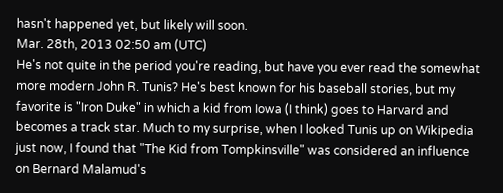hasn't happened yet, but likely will soon.
Mar. 28th, 2013 02:50 am (UTC)
He's not quite in the period you're reading, but have you ever read the somewhat more modern John R. Tunis? He's best known for his baseball stories, but my favorite is "Iron Duke" in which a kid from Iowa (I think) goes to Harvard and becomes a track star. Much to my surprise, when I looked Tunis up on Wikipedia just now, I found that "The Kid from Tompkinsville" was considered an influence on Bernard Malamud's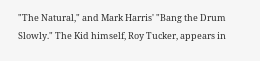"The Natural," and Mark Harris' "Bang the Drum Slowly." The Kid himself, Roy Tucker, appears in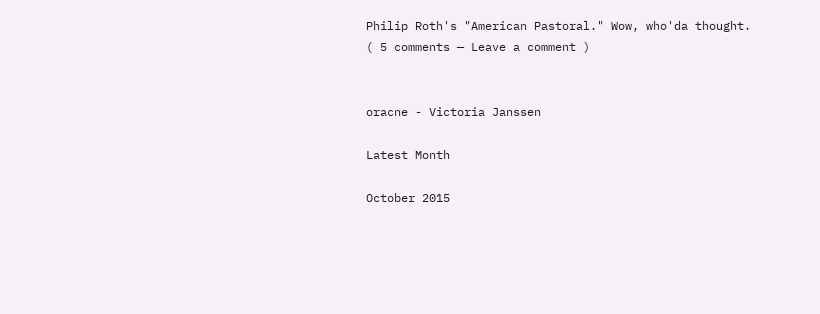Philip Roth's "American Pastoral." Wow, who'da thought.
( 5 comments — Leave a comment )


oracne - Victoria Janssen

Latest Month

October 2015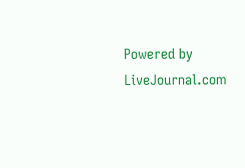Powered by LiveJournal.com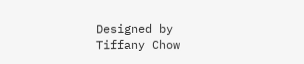Designed by Tiffany Chow